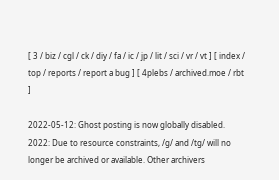[ 3 / biz / cgl / ck / diy / fa / ic / jp / lit / sci / vr / vt ] [ index / top / reports / report a bug ] [ 4plebs / archived.moe / rbt ]

2022-05-12: Ghost posting is now globally disabled. 2022: Due to resource constraints, /g/ and /tg/ will no longer be archived or available. Other archivers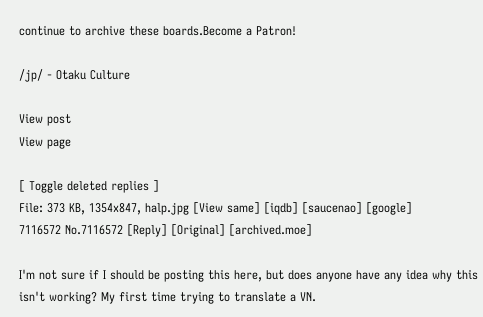continue to archive these boards.Become a Patron!

/jp/ - Otaku Culture

View post
View page

[ Toggle deleted replies ]
File: 373 KB, 1354x847, halp.jpg [View same] [iqdb] [saucenao] [google]
7116572 No.7116572 [Reply] [Original] [archived.moe]

I'm not sure if I should be posting this here, but does anyone have any idea why this isn't working? My first time trying to translate a VN.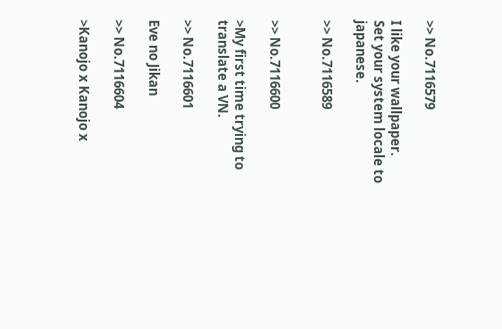>> No.7116579

I like your wallpaper.
Set your system locale to japanese.

>> No.7116589


>> No.7116600

>My first time trying to translate a VN.

>> No.7116601

Eve no Jikan

>> No.7116604

>Kanojo x Kanojo x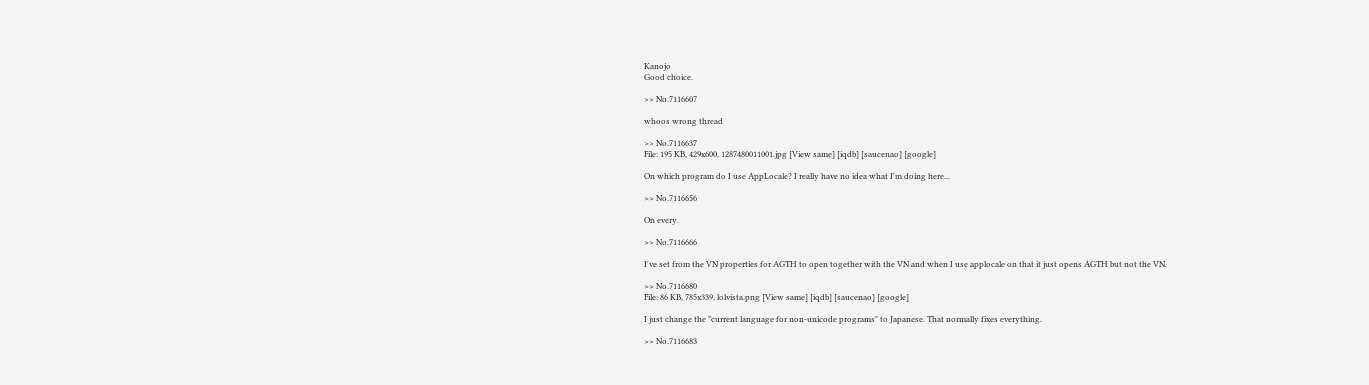Kanojo
Good choice.

>> No.7116607

whoos wrong thread

>> No.7116637
File: 195 KB, 429x600, 1287480011001.jpg [View same] [iqdb] [saucenao] [google]

On which program do I use AppLocale? I really have no idea what I'm doing here...

>> No.7116656

On every.

>> No.7116666

I've set from the VN properties for AGTH to open together with the VN and when I use applocale on that it just opens AGTH but not the VN.

>> No.7116680
File: 86 KB, 785x339, lolvista.png [View same] [iqdb] [saucenao] [google]

I just change the "current language for non-unicode programs" to Japanese. That normally fixes everything.

>> No.7116683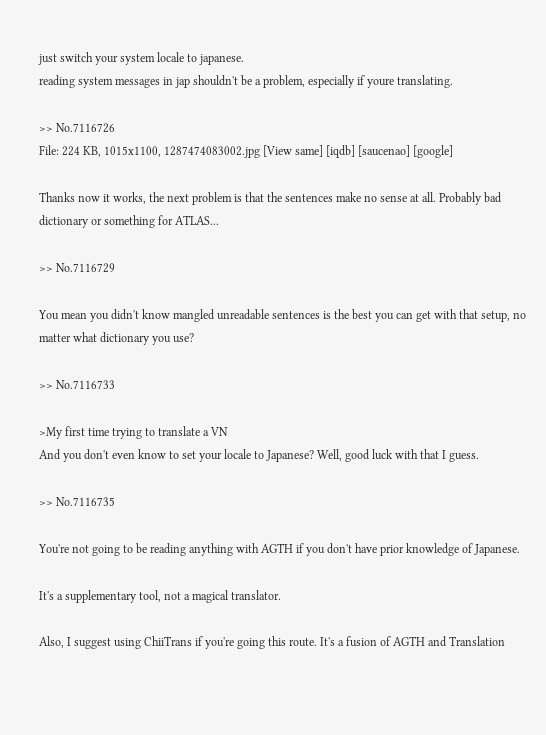just switch your system locale to japanese.
reading system messages in jap shouldn't be a problem, especially if youre translating.

>> No.7116726
File: 224 KB, 1015x1100, 1287474083002.jpg [View same] [iqdb] [saucenao] [google]

Thanks now it works, the next problem is that the sentences make no sense at all. Probably bad dictionary or something for ATLAS...

>> No.7116729

You mean you didn't know mangled unreadable sentences is the best you can get with that setup, no matter what dictionary you use?

>> No.7116733

>My first time trying to translate a VN
And you don't even know to set your locale to Japanese? Well, good luck with that I guess.

>> No.7116735

You're not going to be reading anything with AGTH if you don't have prior knowledge of Japanese.

It's a supplementary tool, not a magical translator.

Also, I suggest using ChiiTrans if you're going this route. It's a fusion of AGTH and Translation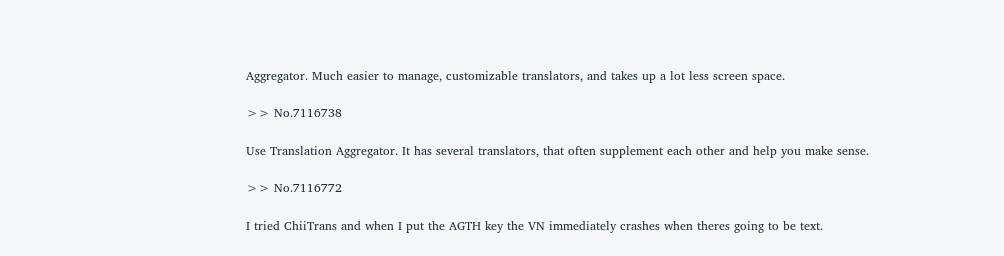Aggregator. Much easier to manage, customizable translators, and takes up a lot less screen space.

>> No.7116738

Use Translation Aggregator. It has several translators, that often supplement each other and help you make sense.

>> No.7116772

I tried ChiiTrans and when I put the AGTH key the VN immediately crashes when theres going to be text.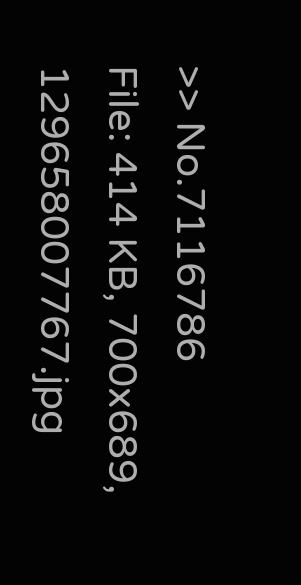>> No.7116786
File: 414 KB, 700x689, 129658007767.jpg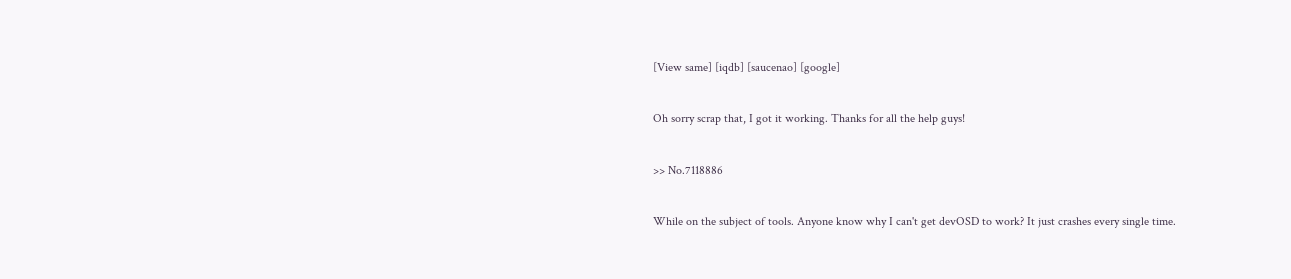[View same] [iqdb] [saucenao] [google]

Oh sorry scrap that, I got it working. Thanks for all the help guys!

>> No.7118886

While on the subject of tools. Anyone know why I can't get devOSD to work? It just crashes every single time.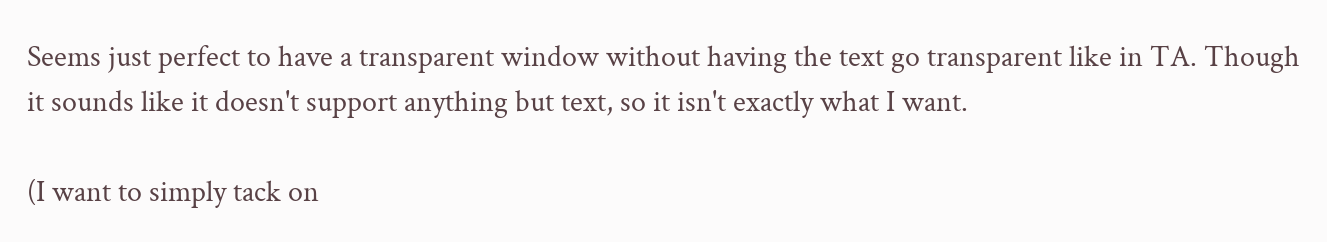Seems just perfect to have a transparent window without having the text go transparent like in TA. Though it sounds like it doesn't support anything but text, so it isn't exactly what I want.

(I want to simply tack on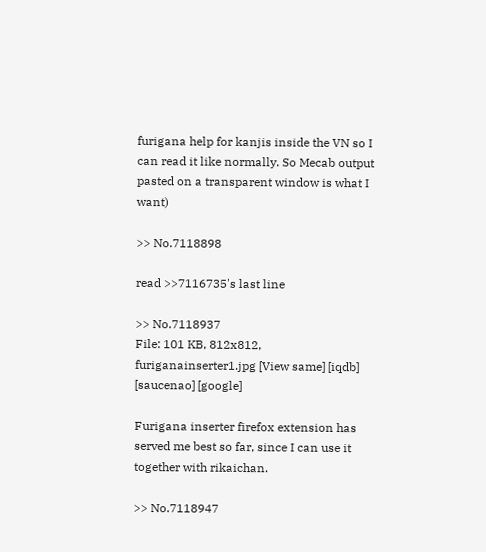furigana help for kanjis inside the VN so I can read it like normally. So Mecab output pasted on a transparent window is what I want)

>> No.7118898

read >>7116735's last line

>> No.7118937
File: 101 KB, 812x812, furiganainserter1.jpg [View same] [iqdb] [saucenao] [google]

Furigana inserter firefox extension has served me best so far, since I can use it together with rikaichan.

>> No.7118947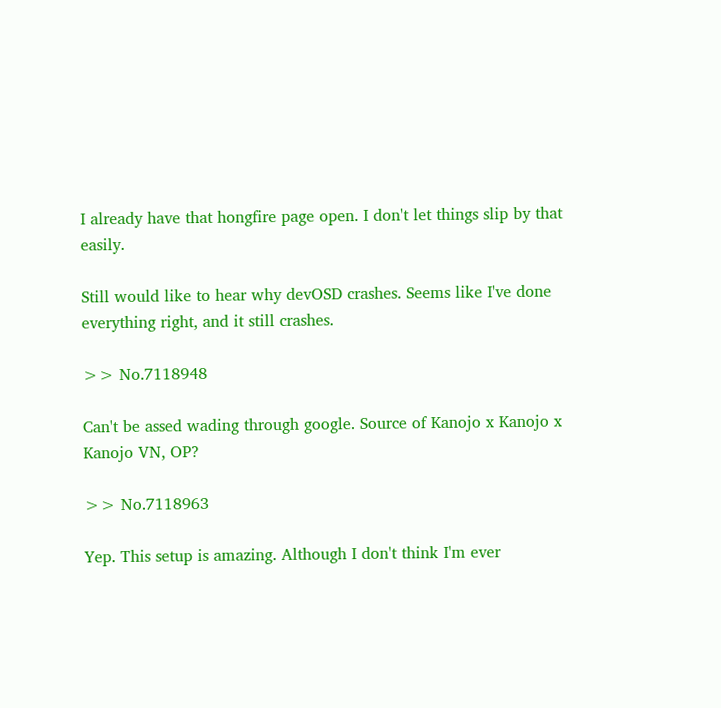I already have that hongfire page open. I don't let things slip by that easily.

Still would like to hear why devOSD crashes. Seems like I've done everything right, and it still crashes.

>> No.7118948

Can't be assed wading through google. Source of Kanojo x Kanojo x Kanojo VN, OP?

>> No.7118963

Yep. This setup is amazing. Although I don't think I'm ever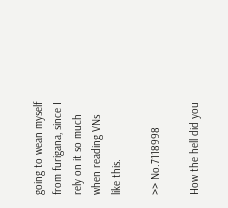going to wean myself from furigana, since I rely on it so much when reading VNs like this.

>> No.7118998

How the hell did you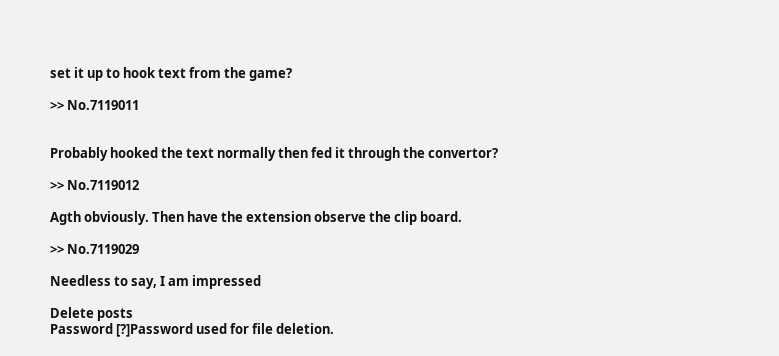set it up to hook text from the game?

>> No.7119011


Probably hooked the text normally then fed it through the convertor?

>> No.7119012

Agth obviously. Then have the extension observe the clip board.

>> No.7119029

Needless to say, I am impressed

Delete posts
Password [?]Password used for file deletion.